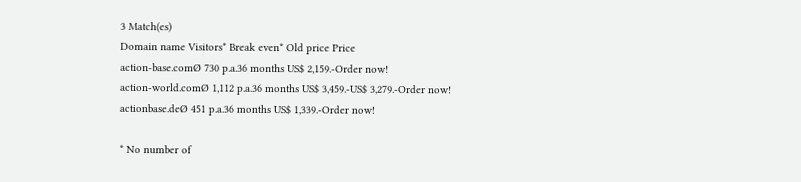3 Match(es)
Domain name Visitors* Break even* Old price Price
action-base.comØ 730 p.a.36 months US$ 2,159.-Order now!
action-world.comØ 1,112 p.a.36 months US$ 3,459.-US$ 3,279.-Order now!
actionbase.deØ 451 p.a.36 months US$ 1,339.-Order now!

* No number of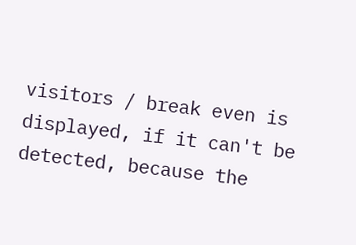visitors / break even is displayed, if it can't be detected, because the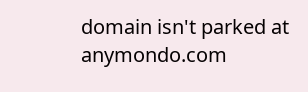domain isn't parked at anymondo.com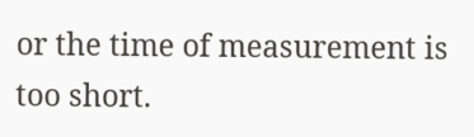or the time of measurement is too short.